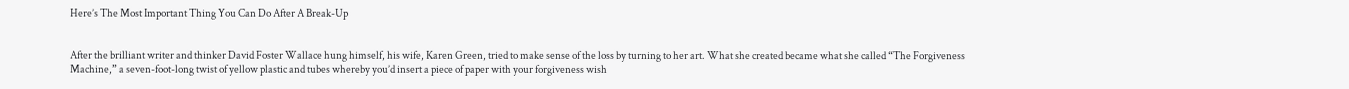Here’s The Most Important Thing You Can Do After A Break-Up


After the brilliant writer and thinker David Foster Wallace hung himself, his wife, Karen Green, tried to make sense of the loss by turning to her art. What she created became what she called “The Forgiveness Machine,” a seven-foot-long twist of yellow plastic and tubes whereby you’d insert a piece of paper with your forgiveness wish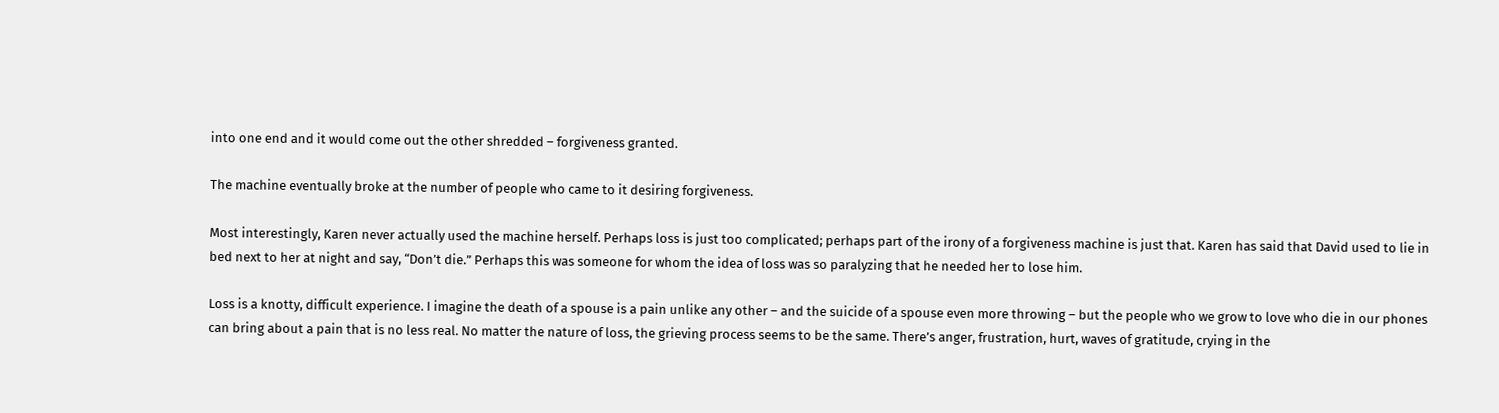into one end and it would come out the other shredded – forgiveness granted.

The machine eventually broke at the number of people who came to it desiring forgiveness.

Most interestingly, Karen never actually used the machine herself. Perhaps loss is just too complicated; perhaps part of the irony of a forgiveness machine is just that. Karen has said that David used to lie in bed next to her at night and say, “Don’t die.” Perhaps this was someone for whom the idea of loss was so paralyzing that he needed her to lose him.

Loss is a knotty, difficult experience. I imagine the death of a spouse is a pain unlike any other – and the suicide of a spouse even more throwing – but the people who we grow to love who die in our phones can bring about a pain that is no less real. No matter the nature of loss, the grieving process seems to be the same. There’s anger, frustration, hurt, waves of gratitude, crying in the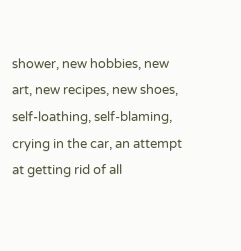shower, new hobbies, new art, new recipes, new shoes, self-loathing, self-blaming, crying in the car, an attempt at getting rid of all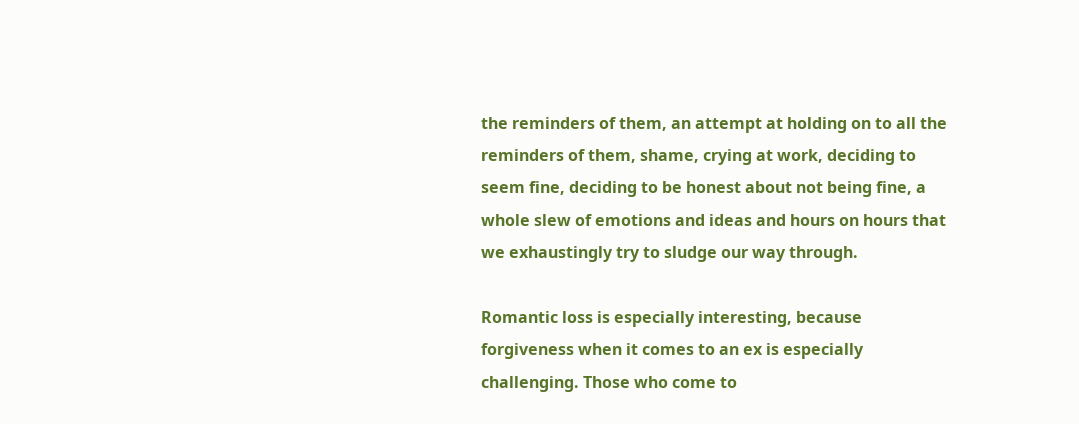the reminders of them, an attempt at holding on to all the reminders of them, shame, crying at work, deciding to seem fine, deciding to be honest about not being fine, a whole slew of emotions and ideas and hours on hours that we exhaustingly try to sludge our way through.

Romantic loss is especially interesting, because forgiveness when it comes to an ex is especially challenging. Those who come to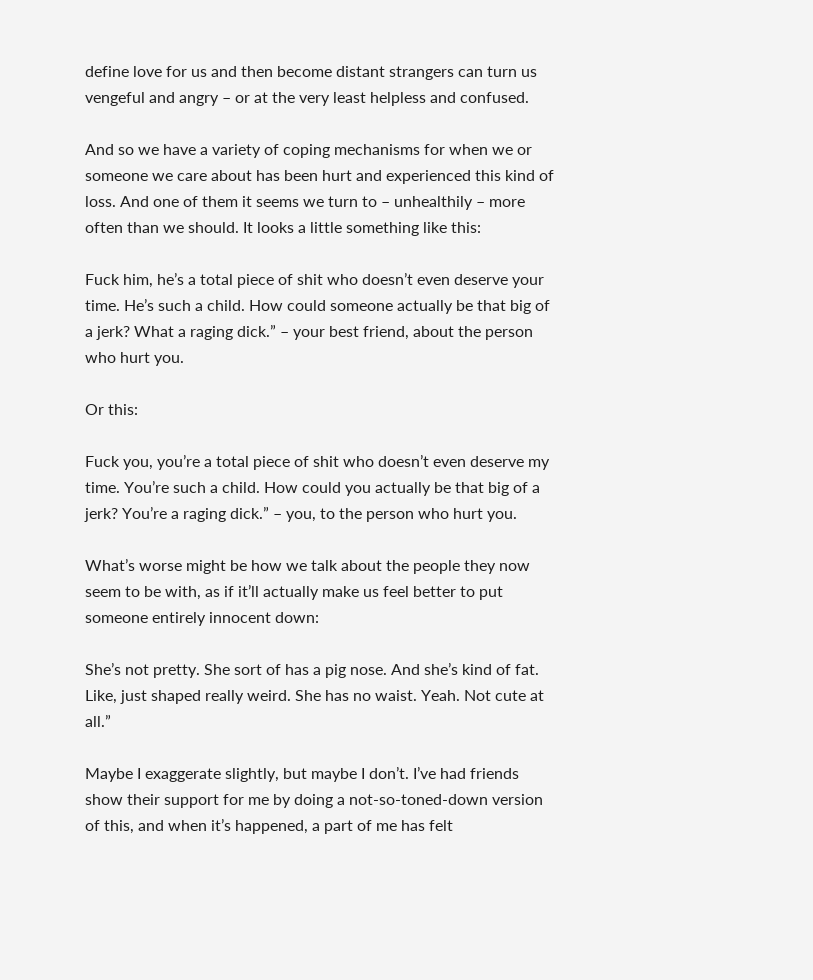define love for us and then become distant strangers can turn us vengeful and angry – or at the very least helpless and confused.

And so we have a variety of coping mechanisms for when we or someone we care about has been hurt and experienced this kind of loss. And one of them it seems we turn to – unhealthily – more often than we should. It looks a little something like this:

Fuck him, he’s a total piece of shit who doesn’t even deserve your time. He’s such a child. How could someone actually be that big of a jerk? What a raging dick.” – your best friend, about the person who hurt you.

Or this:

Fuck you, you’re a total piece of shit who doesn’t even deserve my time. You’re such a child. How could you actually be that big of a jerk? You’re a raging dick.” – you, to the person who hurt you.

What’s worse might be how we talk about the people they now seem to be with, as if it’ll actually make us feel better to put someone entirely innocent down:

She’s not pretty. She sort of has a pig nose. And she’s kind of fat. Like, just shaped really weird. She has no waist. Yeah. Not cute at all.”

Maybe I exaggerate slightly, but maybe I don’t. I’ve had friends show their support for me by doing a not-so-toned-down version of this, and when it’s happened, a part of me has felt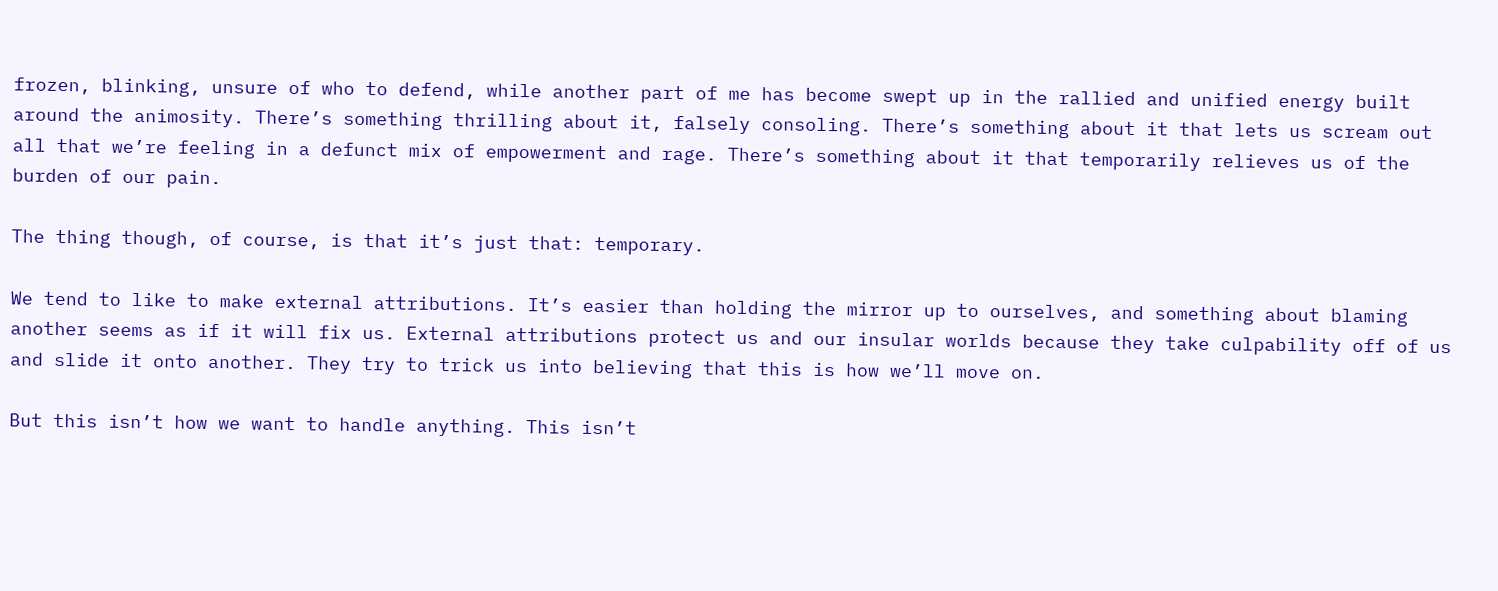frozen, blinking, unsure of who to defend, while another part of me has become swept up in the rallied and unified energy built around the animosity. There’s something thrilling about it, falsely consoling. There’s something about it that lets us scream out all that we’re feeling in a defunct mix of empowerment and rage. There’s something about it that temporarily relieves us of the burden of our pain.

The thing though, of course, is that it’s just that: temporary.

We tend to like to make external attributions. It’s easier than holding the mirror up to ourselves, and something about blaming another seems as if it will fix us. External attributions protect us and our insular worlds because they take culpability off of us and slide it onto another. They try to trick us into believing that this is how we’ll move on.

But this isn’t how we want to handle anything. This isn’t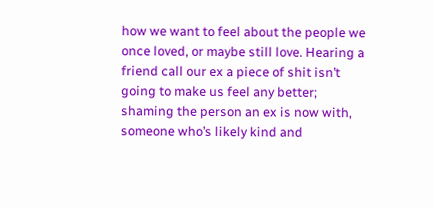how we want to feel about the people we once loved, or maybe still love. Hearing a friend call our ex a piece of shit isn’t going to make us feel any better; shaming the person an ex is now with, someone who’s likely kind and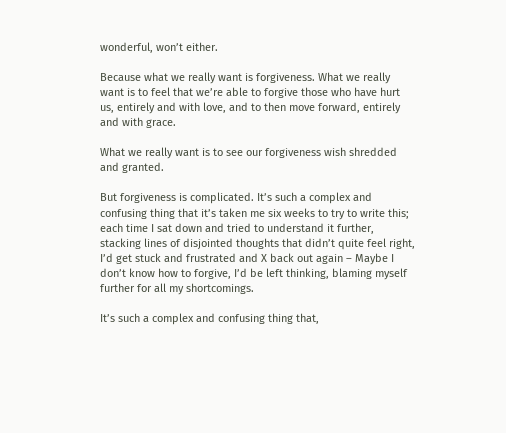wonderful, won’t either.

Because what we really want is forgiveness. What we really want is to feel that we’re able to forgive those who have hurt us, entirely and with love, and to then move forward, entirely and with grace.

What we really want is to see our forgiveness wish shredded and granted.

But forgiveness is complicated. It’s such a complex and confusing thing that it’s taken me six weeks to try to write this; each time I sat down and tried to understand it further, stacking lines of disjointed thoughts that didn’t quite feel right, I’d get stuck and frustrated and X back out again – Maybe I don’t know how to forgive, I’d be left thinking, blaming myself further for all my shortcomings.

It’s such a complex and confusing thing that,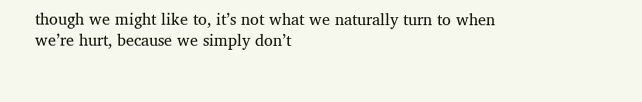though we might like to, it’s not what we naturally turn to when we’re hurt, because we simply don’t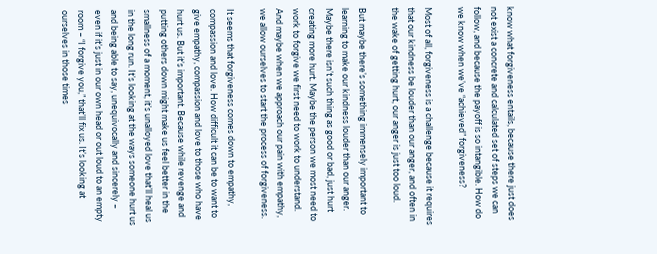know what forgiveness entails, because there just does not exist a concrete and calculated set of steps we can follow, and because the payoff is so intangible. How do we know when we’ve “achieved” forgiveness?

Most of all, forgiveness is a challenge because it requires that our kindness be louder than our anger, and often in the wake of getting hurt, our anger is just too loud.

But maybe there’s something immensely important to learning to make our kindness louder than our anger. Maybe there isn’t such thing as good or bad, just hurt creating more hurt. Maybe the person we most need to work to forgive we first need to work to understand. And maybe when we approach our pain with empathy, we allow ourselves to start the process of forgiveness.

It seems that forgiveness comes down to empathy, compassion and love. How difficult it can be to want to give empathy, compassion and love to those who have hurt us. But it’s important. Because while revenge and putting others down might make us feel better in the smallness of a moment, it’s unalloyed love that’ll heal us in the long run. It’s looking at the ways someone hurt us and being able to say, unequivocally and sincerely – even if it’s just in our own head or out loud to an empty room – “I forgive you,” that’ll fix us. It’s looking at ourselves in those times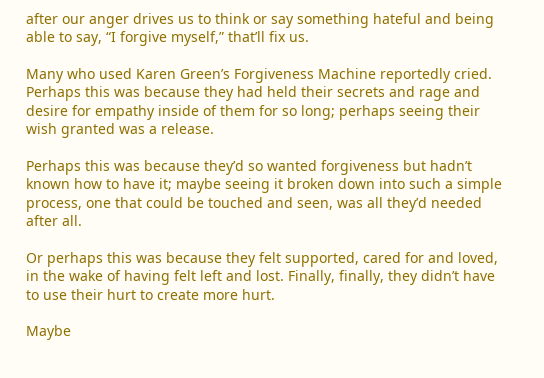after our anger drives us to think or say something hateful and being able to say, “I forgive myself,” that’ll fix us.

Many who used Karen Green’s Forgiveness Machine reportedly cried. Perhaps this was because they had held their secrets and rage and desire for empathy inside of them for so long; perhaps seeing their wish granted was a release.

Perhaps this was because they’d so wanted forgiveness but hadn’t known how to have it; maybe seeing it broken down into such a simple process, one that could be touched and seen, was all they’d needed after all.

Or perhaps this was because they felt supported, cared for and loved, in the wake of having felt left and lost. Finally, finally, they didn’t have to use their hurt to create more hurt.

Maybe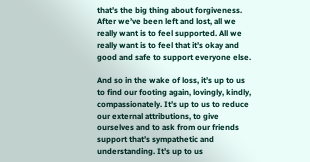that’s the big thing about forgiveness. After we’ve been left and lost, all we really want is to feel supported. All we really want is to feel that it’s okay and good and safe to support everyone else.

And so in the wake of loss, it’s up to us to find our footing again, lovingly, kindly, compassionately. It’s up to us to reduce our external attributions, to give ourselves and to ask from our friends support that’s sympathetic and understanding. It’s up to us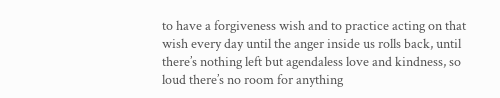to have a forgiveness wish and to practice acting on that wish every day until the anger inside us rolls back, until there’s nothing left but agendaless love and kindness, so loud there’s no room for anything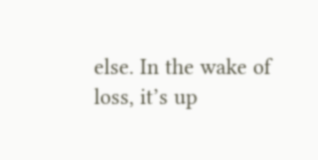else. In the wake of loss, it’s up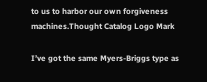to us to harbor our own forgiveness machines.Thought Catalog Logo Mark

I’ve got the same Myers-Briggs type as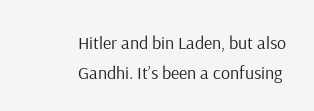Hitler and bin Laden, but also Gandhi. It’s been a confusing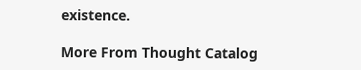existence.

More From Thought Catalog